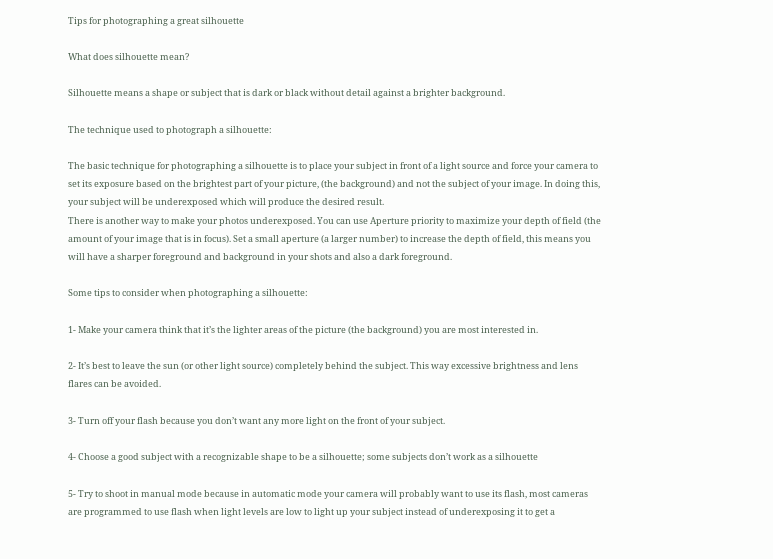Tips for photographing a great silhouette

What does silhouette mean?

Silhouette means a shape or subject that is dark or black without detail against a brighter background.

The technique used to photograph a silhouette:

The basic technique for photographing a silhouette is to place your subject in front of a light source and force your camera to set its exposure based on the brightest part of your picture, (the background) and not the subject of your image. In doing this, your subject will be underexposed which will produce the desired result.
There is another way to make your photos underexposed. You can use Aperture priority to maximize your depth of field (the amount of your image that is in focus). Set a small aperture (a larger number) to increase the depth of field, this means you will have a sharper foreground and background in your shots and also a dark foreground.

Some tips to consider when photographing a silhouette:

1- Make your camera think that it’s the lighter areas of the picture (the background) you are most interested in.

2- It’s best to leave the sun (or other light source) completely behind the subject. This way excessive brightness and lens flares can be avoided.

3- Turn off your flash because you don’t want any more light on the front of your subject.

4- Choose a good subject with a recognizable shape to be a silhouette; some subjects don’t work as a silhouette

5- Try to shoot in manual mode because in automatic mode your camera will probably want to use its flash, most cameras are programmed to use flash when light levels are low to light up your subject instead of underexposing it to get a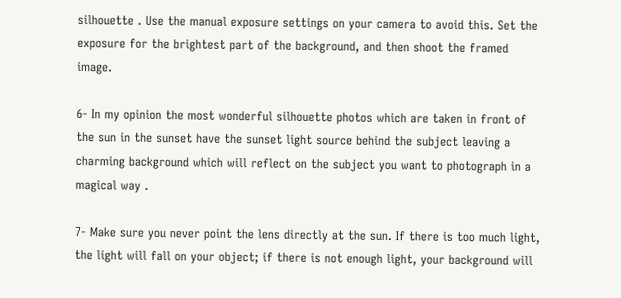silhouette . Use the manual exposure settings on your camera to avoid this. Set the exposure for the brightest part of the background, and then shoot the framed image.

6- In my opinion the most wonderful silhouette photos which are taken in front of the sun in the sunset have the sunset light source behind the subject leaving a charming background which will reflect on the subject you want to photograph in a magical way .

7- Make sure you never point the lens directly at the sun. If there is too much light, the light will fall on your object; if there is not enough light, your background will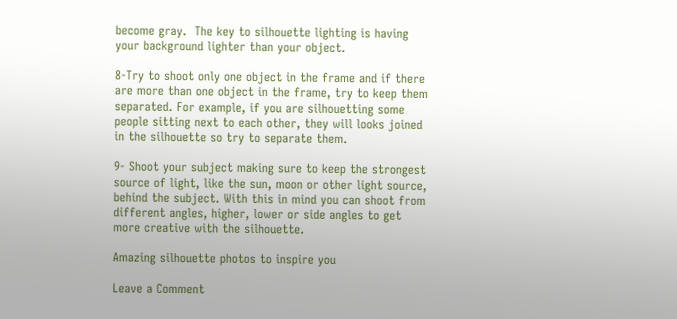become gray.  The key to silhouette lighting is having your background lighter than your object.

8-Try to shoot only one object in the frame and if there are more than one object in the frame, try to keep them separated. For example, if you are silhouetting some people sitting next to each other, they will looks joined in the silhouette so try to separate them.

9- Shoot your subject making sure to keep the strongest source of light, like the sun, moon or other light source, behind the subject. With this in mind you can shoot from different angles, higher, lower or side angles to get more creative with the silhouette.

Amazing silhouette photos to inspire you

Leave a Comment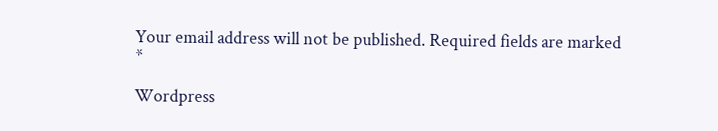Your email address will not be published. Required fields are marked *

Wordpress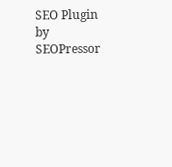SEO Plugin by SEOPressor